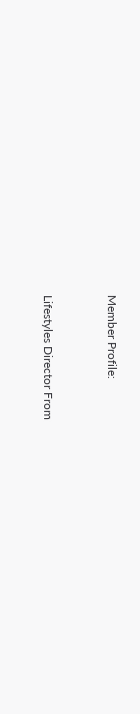Member Profile:


Lifestyles Director From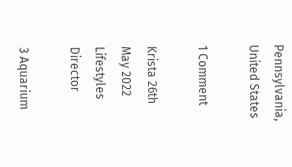Pennsylvania, United States

1 Comment

Krista 26th May 2022 Lifestyles Director

3 Aquarium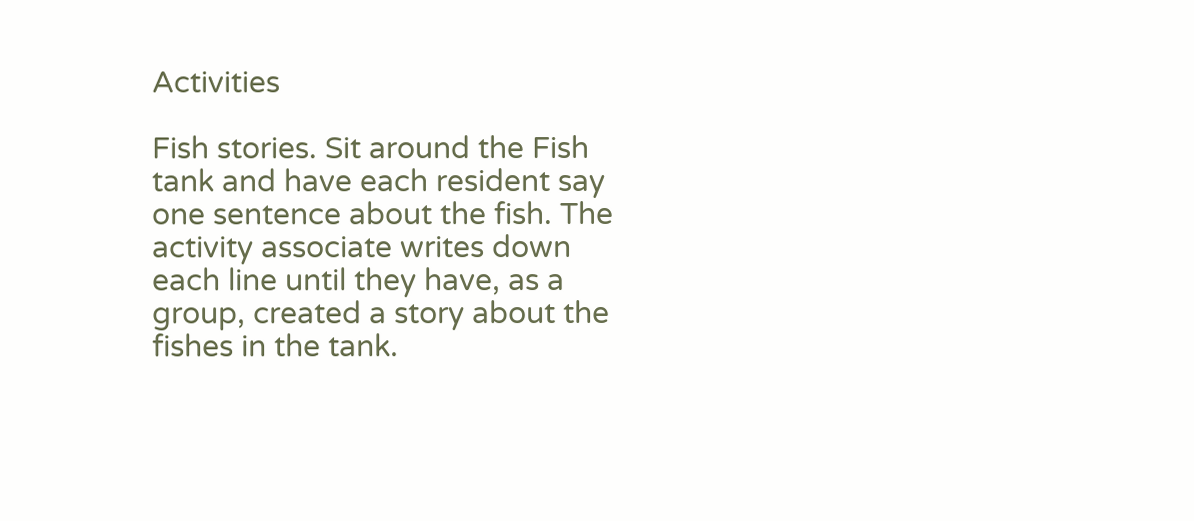Activities

Fish stories. Sit around the Fish tank and have each resident say one sentence about the fish. The activity associate writes down each line until they have, as a group, created a story about the fishes in the tank.